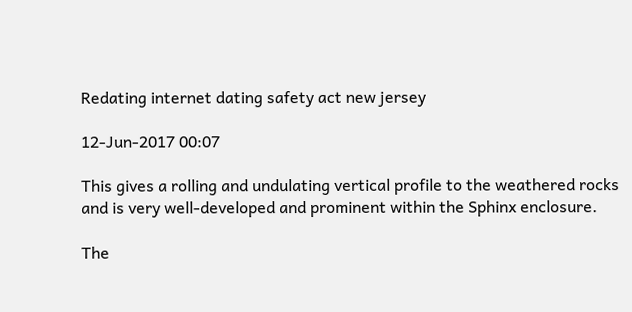Redating internet dating safety act new jersey

12-Jun-2017 00:07

This gives a rolling and undulating vertical profile to the weathered rocks and is very well-developed and prominent within the Sphinx enclosure.

The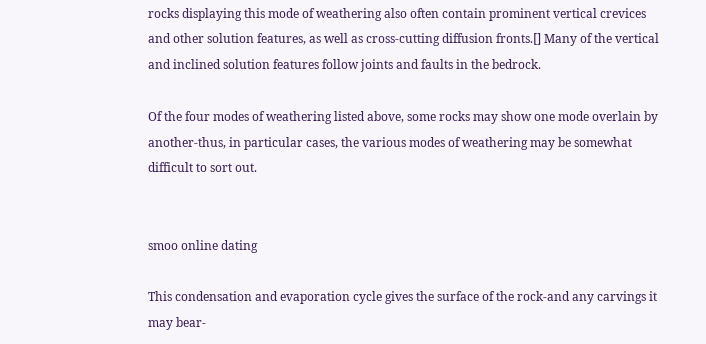rocks displaying this mode of weathering also often contain prominent vertical crevices and other solution features, as well as cross-cutting diffusion fronts.[] Many of the vertical and inclined solution features follow joints and faults in the bedrock.

Of the four modes of weathering listed above, some rocks may show one mode overlain by another-thus, in particular cases, the various modes of weathering may be somewhat difficult to sort out.


smoo online dating

This condensation and evaporation cycle gives the surface of the rock-and any carvings it may bear-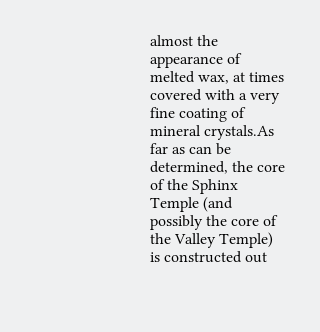almost the appearance of melted wax, at times covered with a very fine coating of mineral crystals.As far as can be determined, the core of the Sphinx Temple (and possibly the core of the Valley Temple) is constructed out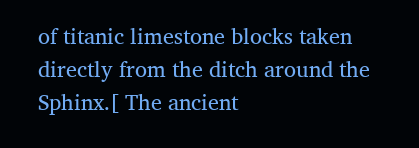of titanic limestone blocks taken directly from the ditch around the Sphinx.[ The ancient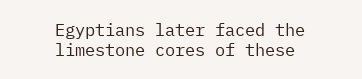Egyptians later faced the limestone cores of these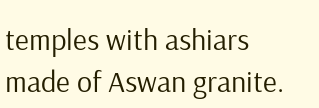temples with ashiars made of Aswan granite.